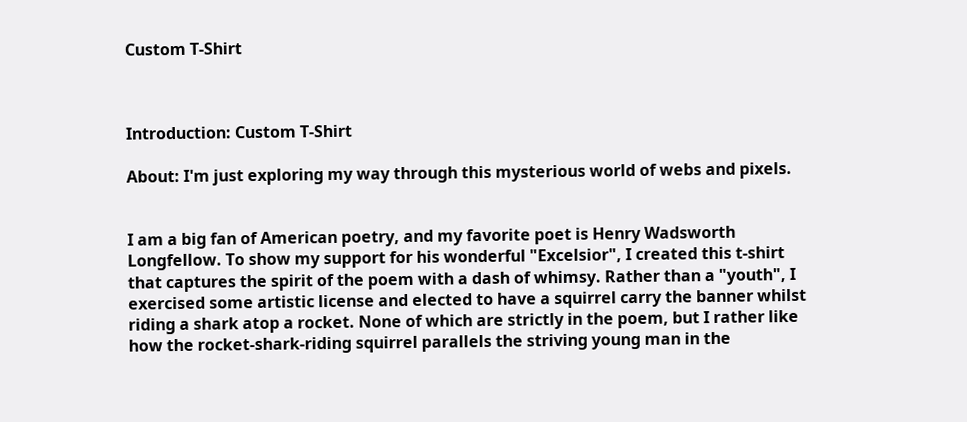Custom T-Shirt



Introduction: Custom T-Shirt

About: I'm just exploring my way through this mysterious world of webs and pixels.


I am a big fan of American poetry, and my favorite poet is Henry Wadsworth Longfellow. To show my support for his wonderful "Excelsior", I created this t-shirt that captures the spirit of the poem with a dash of whimsy. Rather than a "youth", I exercised some artistic license and elected to have a squirrel carry the banner whilst riding a shark atop a rocket. None of which are strictly in the poem, but I rather like how the rocket-shark-riding squirrel parallels the striving young man in the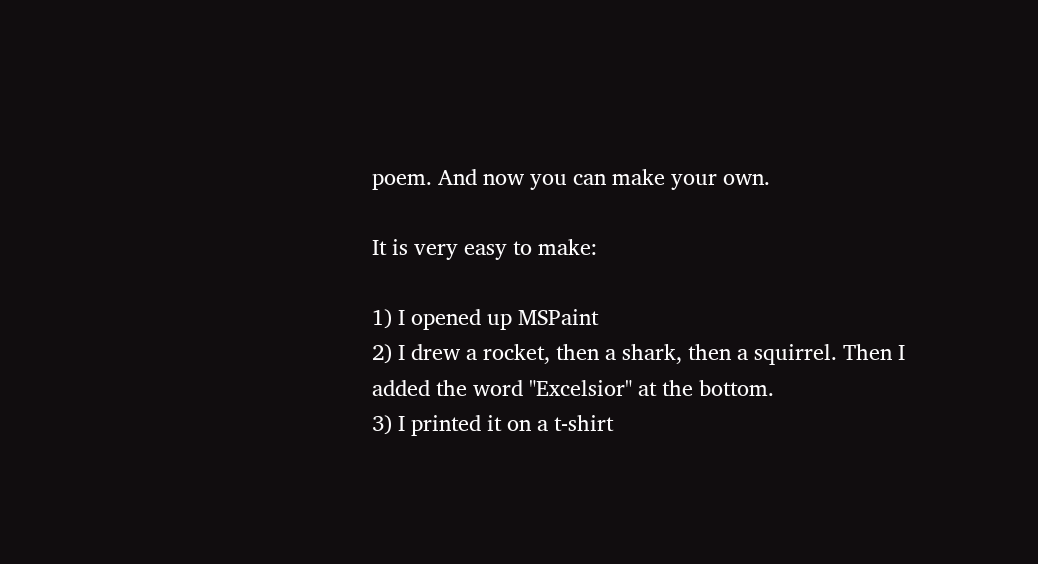poem. And now you can make your own.

It is very easy to make:

1) I opened up MSPaint
2) I drew a rocket, then a shark, then a squirrel. Then I added the word "Excelsior" at the bottom.
3) I printed it on a t-shirt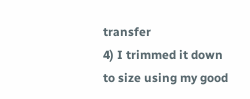transfer
4) I trimmed it down to size using my good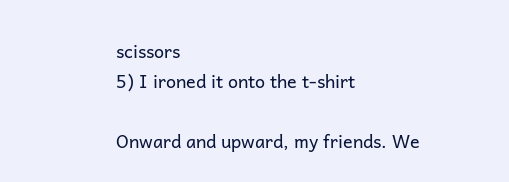scissors
5) I ironed it onto the t-shirt

Onward and upward, my friends. We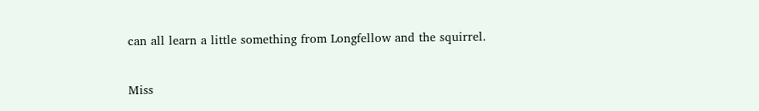can all learn a little something from Longfellow and the squirrel.

Miss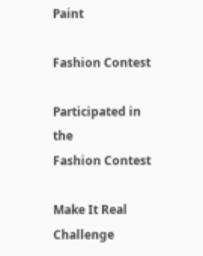Paint

Fashion Contest

Participated in the
Fashion Contest

Make It Real Challenge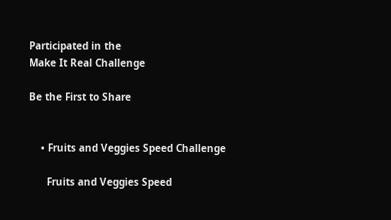Participated in the
Make It Real Challenge

Be the First to Share


    • Fruits and Veggies Speed Challenge

      Fruits and Veggies Speed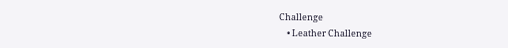Challenge
    • Leather Challenge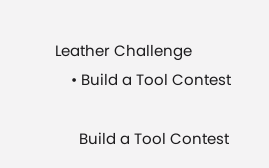Leather Challenge
    • Build a Tool Contest

      Build a Tool Contest